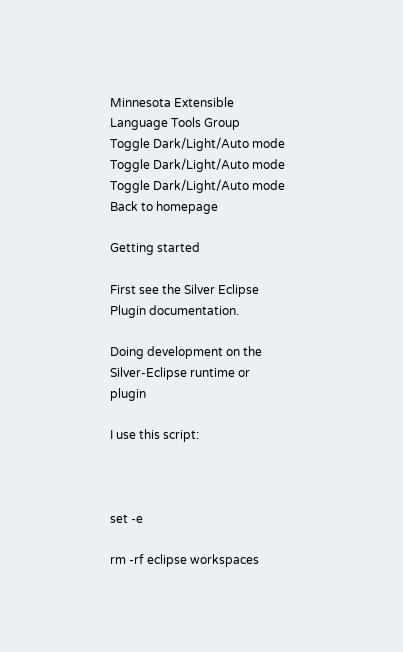Minnesota Extensible Language Tools Group
Toggle Dark/Light/Auto mode Toggle Dark/Light/Auto mode Toggle Dark/Light/Auto mode Back to homepage

Getting started

First see the Silver Eclipse Plugin documentation.

Doing development on the Silver-Eclipse runtime or plugin

I use this script:



set -e

rm -rf eclipse workspaces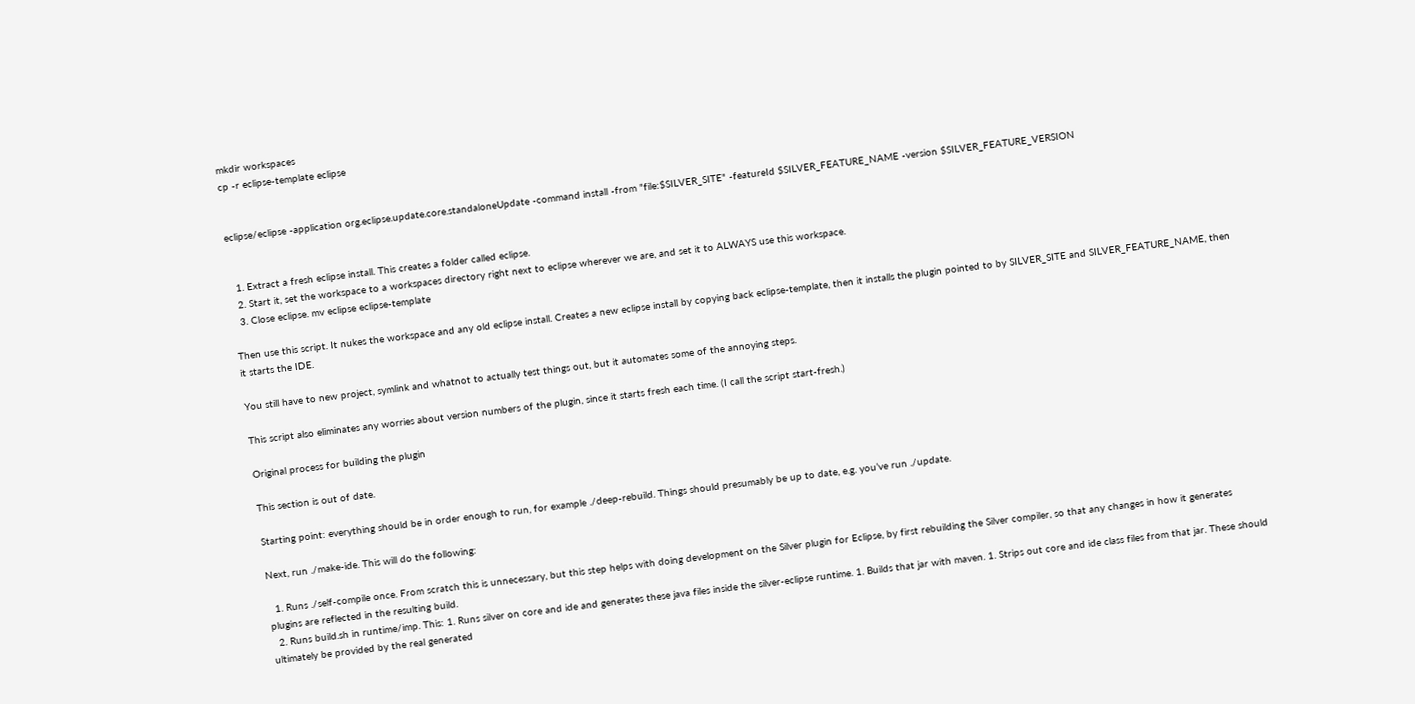mkdir workspaces
cp -r eclipse-template eclipse


eclipse/eclipse -application org.eclipse.update.core.standaloneUpdate -command install -from "file:$SILVER_SITE" -featureId $SILVER_FEATURE_NAME -version $SILVER_FEATURE_VERSION


  1. Extract a fresh eclipse install. This creates a folder called eclipse.
  2. Start it, set the workspace to a workspaces directory right next to eclipse wherever we are, and set it to ALWAYS use this workspace.
  3. Close eclipse. mv eclipse eclipse-template

Then use this script. It nukes the workspace and any old eclipse install. Creates a new eclipse install by copying back eclipse-template, then it installs the plugin pointed to by SILVER_SITE and SILVER_FEATURE_NAME, then it starts the IDE.

You still have to new project, symlink and whatnot to actually test things out, but it automates some of the annoying steps.

This script also eliminates any worries about version numbers of the plugin, since it starts fresh each time. (I call the script start-fresh.)

Original process for building the plugin

This section is out of date.

Starting point: everything should be in order enough to run, for example ./deep-rebuild. Things should presumably be up to date, e.g. you’ve run ./update.

Next, run ./make-ide. This will do the following:

  1. Runs ./self-compile once. From scratch this is unnecessary, but this step helps with doing development on the Silver plugin for Eclipse, by first rebuilding the Silver compiler, so that any changes in how it generates plugins are reflected in the resulting build.
  2. Runs build.sh in runtime/imp. This: 1. Runs silver on core and ide and generates these java files inside the silver-eclipse runtime. 1. Builds that jar with maven. 1. Strips out core and ide class files from that jar. These should ultimately be provided by the real generated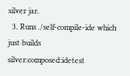silver jar.
  3. Runs ./self-compile-ide which just builds silver:composed:idetest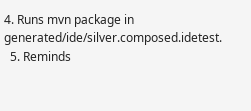4. Runs mvn package in generated/ide/silver.composed.idetest.
  5. Reminds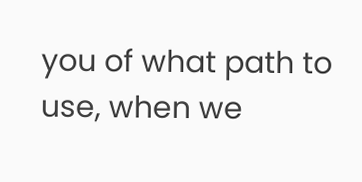you of what path to use, when we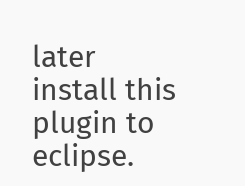later install this plugin to eclipse.